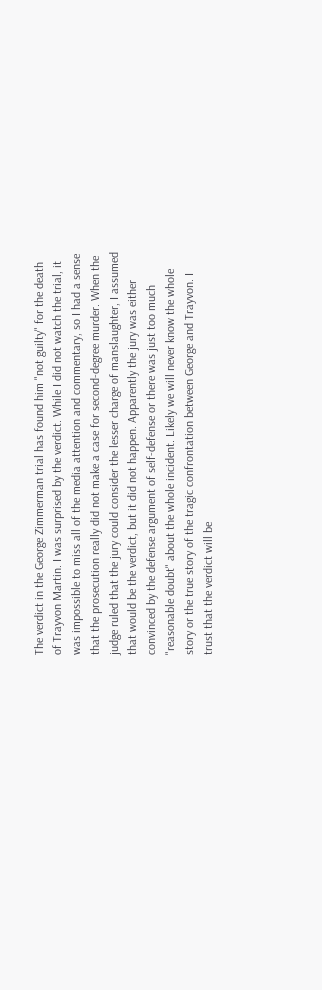The verdict in the George Zimmerman trial has found him "not guilty" for the death of Trayvon Martin. I was surprised by the verdict. While I did not watch the trial, it was impossible to miss all of the media attention and commentary, so I had a sense that the prosecution really did not make a case for second-degree murder. When the judge ruled that the jury could consider the lesser charge of manslaughter, I assumed that would be the verdict, but it did not happen. Apparently the jury was either convinced by the defense argument of self-defense or there was just too much "reasonable doubt" about the whole incident. Likely we will never know the whole story or the true story of the tragic confrontation between George and Trayvon. I trust that the verdict will be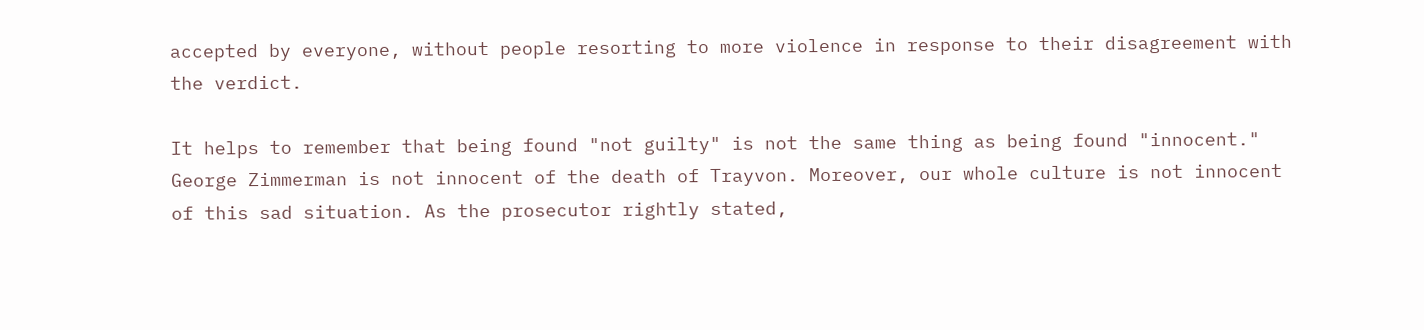accepted by everyone, without people resorting to more violence in response to their disagreement with the verdict.

It helps to remember that being found "not guilty" is not the same thing as being found "innocent." George Zimmerman is not innocent of the death of Trayvon. Moreover, our whole culture is not innocent of this sad situation. As the prosecutor rightly stated,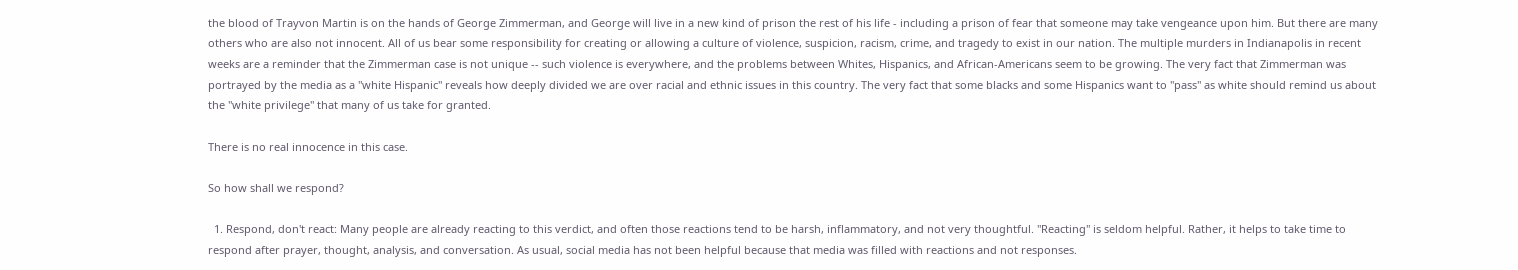the blood of Trayvon Martin is on the hands of George Zimmerman, and George will live in a new kind of prison the rest of his life - including a prison of fear that someone may take vengeance upon him. But there are many others who are also not innocent. All of us bear some responsibility for creating or allowing a culture of violence, suspicion, racism, crime, and tragedy to exist in our nation. The multiple murders in Indianapolis in recent weeks are a reminder that the Zimmerman case is not unique -- such violence is everywhere, and the problems between Whites, Hispanics, and African-Americans seem to be growing. The very fact that Zimmerman was portrayed by the media as a "white Hispanic" reveals how deeply divided we are over racial and ethnic issues in this country. The very fact that some blacks and some Hispanics want to "pass" as white should remind us about the "white privilege" that many of us take for granted.

There is no real innocence in this case.

So how shall we respond?

  1. Respond, don't react: Many people are already reacting to this verdict, and often those reactions tend to be harsh, inflammatory, and not very thoughtful. "Reacting" is seldom helpful. Rather, it helps to take time to respond after prayer, thought, analysis, and conversation. As usual, social media has not been helpful because that media was filled with reactions and not responses.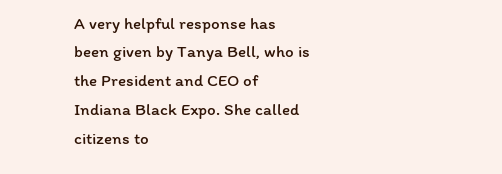A very helpful response has been given by Tanya Bell, who is the President and CEO of Indiana Black Expo. She called citizens to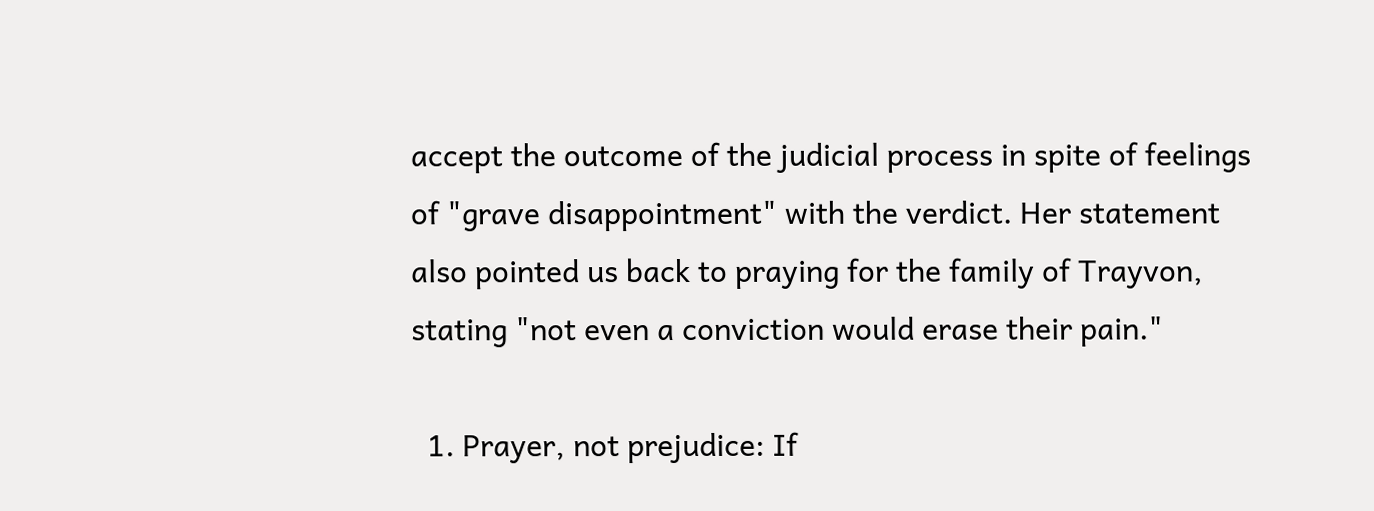accept the outcome of the judicial process in spite of feelings of "grave disappointment" with the verdict. Her statement also pointed us back to praying for the family of Trayvon, stating "not even a conviction would erase their pain."

  1. Prayer, not prejudice: If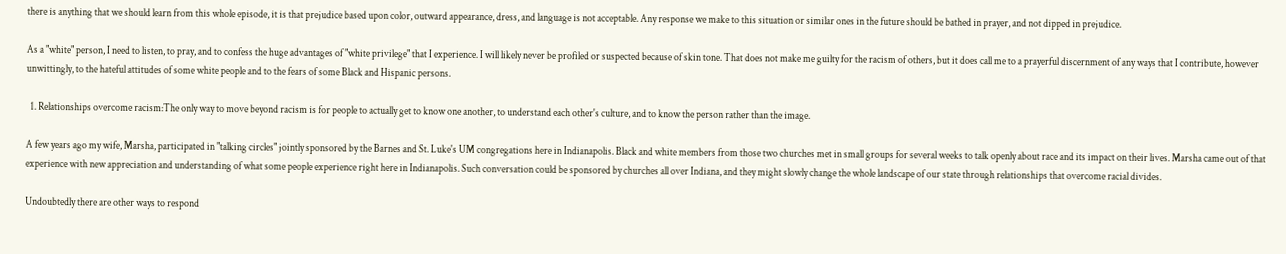there is anything that we should learn from this whole episode, it is that prejudice based upon color, outward appearance, dress, and language is not acceptable. Any response we make to this situation or similar ones in the future should be bathed in prayer, and not dipped in prejudice.

As a "white" person, I need to listen, to pray, and to confess the huge advantages of "white privilege" that I experience. I will likely never be profiled or suspected because of skin tone. That does not make me guilty for the racism of others, but it does call me to a prayerful discernment of any ways that I contribute, however unwittingly, to the hateful attitudes of some white people and to the fears of some Black and Hispanic persons.

  1. Relationships overcome racism:The only way to move beyond racism is for people to actually get to know one another, to understand each other's culture, and to know the person rather than the image.

A few years ago my wife, Marsha, participated in "talking circles" jointly sponsored by the Barnes and St. Luke's UM congregations here in Indianapolis. Black and white members from those two churches met in small groups for several weeks to talk openly about race and its impact on their lives. Marsha came out of that experience with new appreciation and understanding of what some people experience right here in Indianapolis. Such conversation could be sponsored by churches all over Indiana, and they might slowly change the whole landscape of our state through relationships that overcome racial divides.

Undoubtedly there are other ways to respond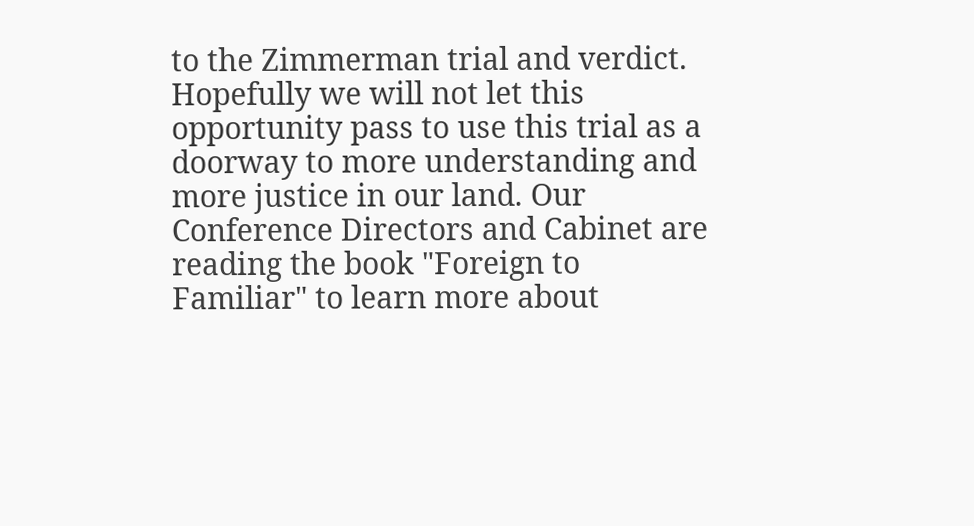to the Zimmerman trial and verdict. Hopefully we will not let this opportunity pass to use this trial as a doorway to more understanding and more justice in our land. Our Conference Directors and Cabinet are reading the book "Foreign to Familiar" to learn more about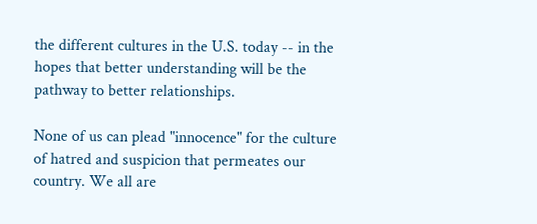the different cultures in the U.S. today -- in the hopes that better understanding will be the pathway to better relationships.

None of us can plead "innocence" for the culture of hatred and suspicion that permeates our country. We all are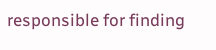responsible for finding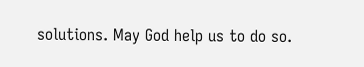solutions. May God help us to do so.